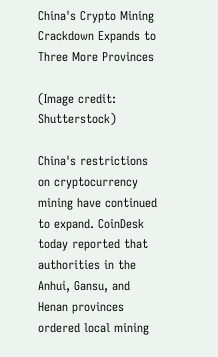China's Crypto Mining Crackdown Expands to Three More Provinces

(Image credit: Shutterstock)

China's restrictions on cryptocurrency mining have continued to expand. CoinDesk today reported that authorities in the Anhui, Gansu, and Henan provinces ordered local mining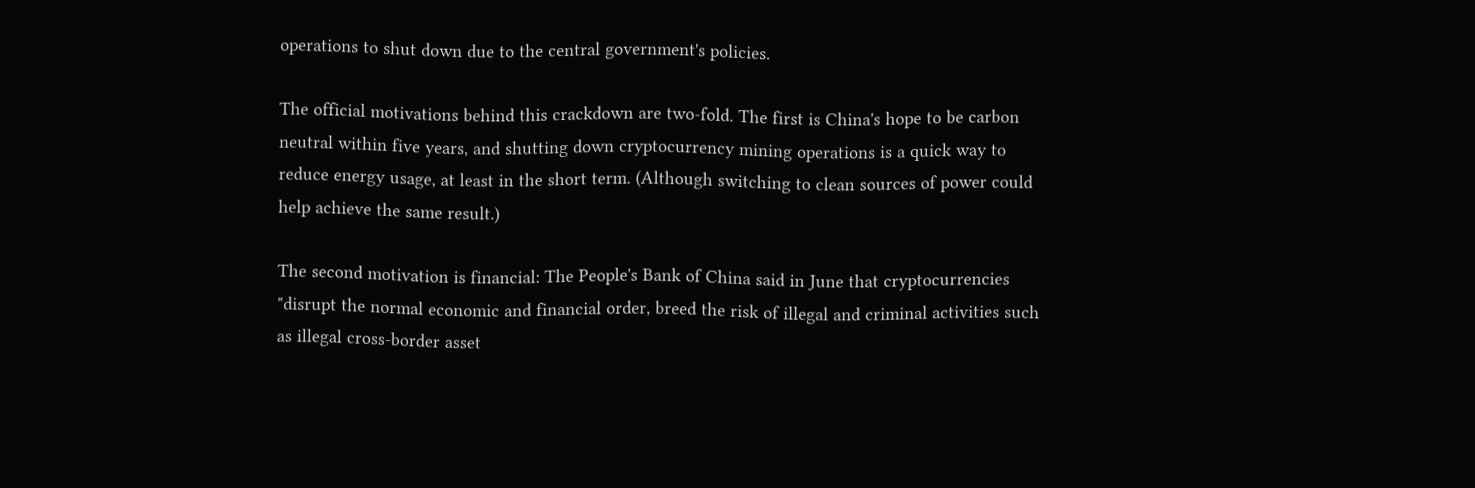operations to shut down due to the central government's policies.

The official motivations behind this crackdown are two-fold. The first is China's hope to be carbon neutral within five years, and shutting down cryptocurrency mining operations is a quick way to reduce energy usage, at least in the short term. (Although switching to clean sources of power could help achieve the same result.)

The second motivation is financial: The People's Bank of China said in June that cryptocurrencies "disrupt the normal economic and financial order, breed the risk of illegal and criminal activities such as illegal cross-border asset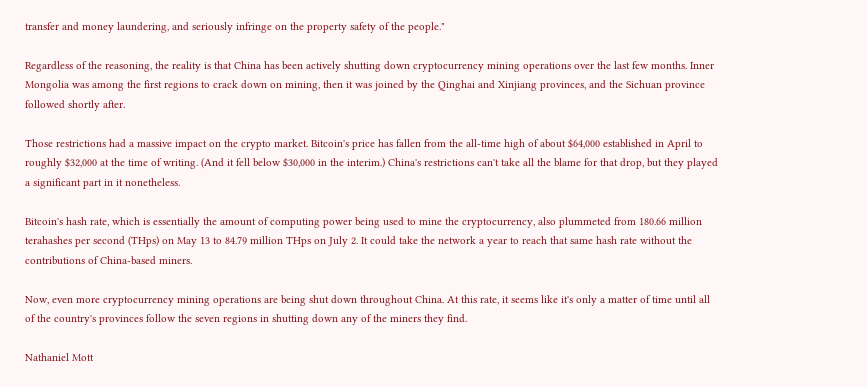transfer and money laundering, and seriously infringe on the property safety of the people."

Regardless of the reasoning, the reality is that China has been actively shutting down cryptocurrency mining operations over the last few months. Inner Mongolia was among the first regions to crack down on mining, then it was joined by the Qinghai and Xinjiang provinces, and the Sichuan province followed shortly after.

Those restrictions had a massive impact on the crypto market. Bitcoin's price has fallen from the all-time high of about $64,000 established in April to roughly $32,000 at the time of writing. (And it fell below $30,000 in the interim.) China's restrictions can't take all the blame for that drop, but they played a significant part in it nonetheless.

Bitcoin's hash rate, which is essentially the amount of computing power being used to mine the cryptocurrency, also plummeted from 180.66 million terahashes per second (THps) on May 13 to 84.79 million THps on July 2. It could take the network a year to reach that same hash rate without the contributions of China-based miners.

Now, even more cryptocurrency mining operations are being shut down throughout China. At this rate, it seems like it's only a matter of time until all of the country's provinces follow the seven regions in shutting down any of the miners they find.

Nathaniel Mott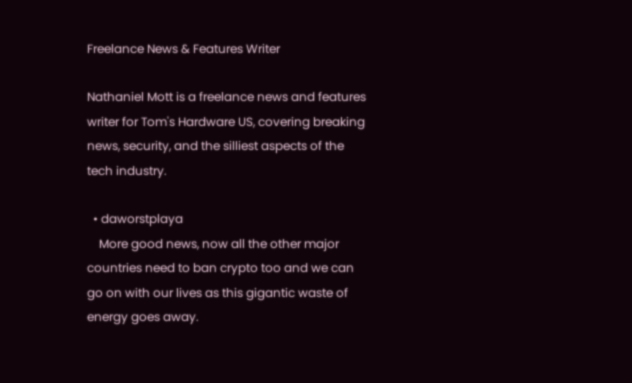Freelance News & Features Writer

Nathaniel Mott is a freelance news and features writer for Tom's Hardware US, covering breaking news, security, and the silliest aspects of the tech industry.

  • daworstplaya
    More good news, now all the other major countries need to ban crypto too and we can go on with our lives as this gigantic waste of energy goes away.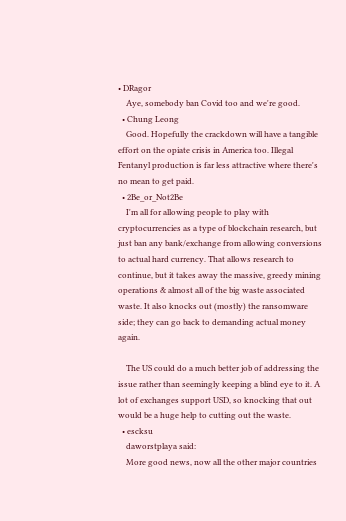• DRagor
    Aye, somebody ban Covid too and we're good.
  • Chung Leong
    Good. Hopefully the crackdown will have a tangible effort on the opiate crisis in America too. Illegal Fentanyl production is far less attractive where there's no mean to get paid.
  • 2Be_or_Not2Be
    I'm all for allowing people to play with cryptocurrencies as a type of blockchain research, but just ban any bank/exchange from allowing conversions to actual hard currency. That allows research to continue, but it takes away the massive, greedy mining operations & almost all of the big waste associated waste. It also knocks out (mostly) the ransomware side; they can go back to demanding actual money again.

    The US could do a much better job of addressing the issue rather than seemingly keeping a blind eye to it. A lot of exchanges support USD, so knocking that out would be a huge help to cutting out the waste.
  • escksu
    daworstplaya said:
    More good news, now all the other major countries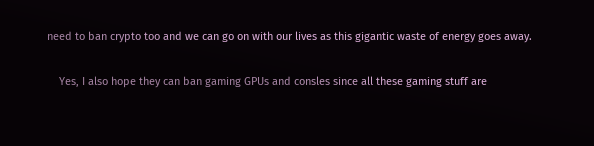need to ban crypto too and we can go on with our lives as this gigantic waste of energy goes away.

    Yes, I also hope they can ban gaming GPUs and consles since all these gaming stuff are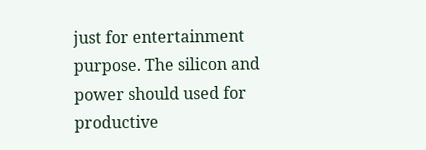just for entertainment purpose. The silicon and power should used for productive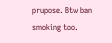prupose. Btw ban smoking too.